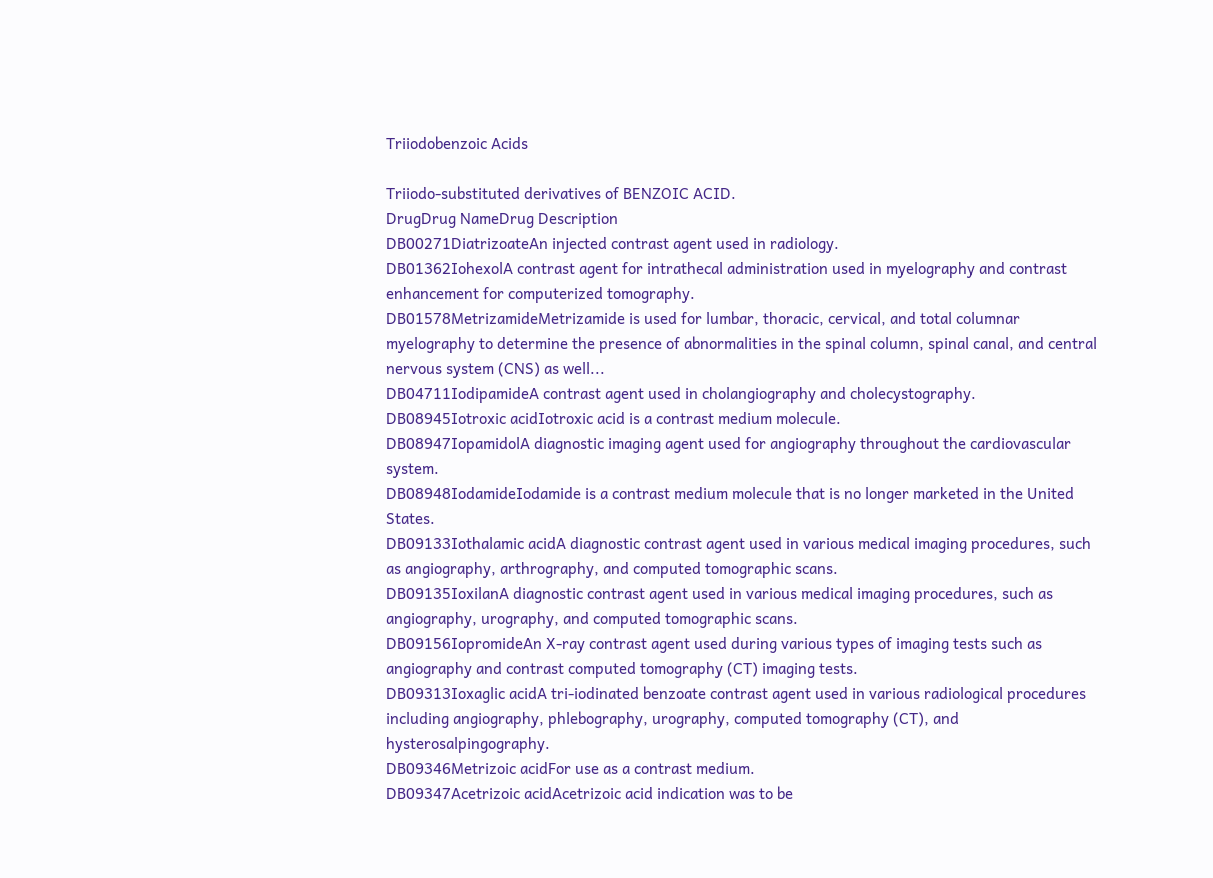Triiodobenzoic Acids

Triiodo-substituted derivatives of BENZOIC ACID.
DrugDrug NameDrug Description
DB00271DiatrizoateAn injected contrast agent used in radiology.
DB01362IohexolA contrast agent for intrathecal administration used in myelography and contrast enhancement for computerized tomography.
DB01578MetrizamideMetrizamide is used for lumbar, thoracic, cervical, and total columnar myelography to determine the presence of abnormalities in the spinal column, spinal canal, and central nervous system (CNS) as well...
DB04711IodipamideA contrast agent used in cholangiography and cholecystography.
DB08945Iotroxic acidIotroxic acid is a contrast medium molecule.
DB08947IopamidolA diagnostic imaging agent used for angiography throughout the cardiovascular system.
DB08948IodamideIodamide is a contrast medium molecule that is no longer marketed in the United States.
DB09133Iothalamic acidA diagnostic contrast agent used in various medical imaging procedures, such as angiography, arthrography, and computed tomographic scans.
DB09135IoxilanA diagnostic contrast agent used in various medical imaging procedures, such as angiography, urography, and computed tomographic scans.
DB09156IopromideAn X-ray contrast agent used during various types of imaging tests such as angiography and contrast computed tomography (CT) imaging tests.
DB09313Ioxaglic acidA tri-iodinated benzoate contrast agent used in various radiological procedures including angiography, phlebography, urography, computed tomography (CT), and hysterosalpingography.
DB09346Metrizoic acidFor use as a contrast medium.
DB09347Acetrizoic acidAcetrizoic acid indication was to be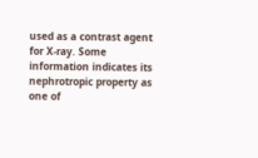used as a contrast agent for X-ray. Some information indicates its nephrotropic property as one of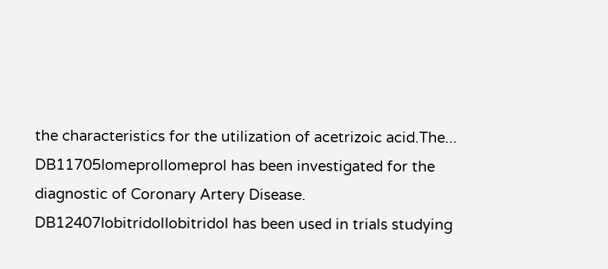the characteristics for the utilization of acetrizoic acid.The...
DB11705IomeprolIomeprol has been investigated for the diagnostic of Coronary Artery Disease.
DB12407IobitridolIobitridol has been used in trials studying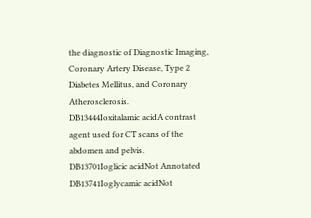the diagnostic of Diagnostic Imaging, Coronary Artery Disease, Type 2 Diabetes Mellitus, and Coronary Atherosclerosis.
DB13444Ioxitalamic acidA contrast agent used for CT scans of the abdomen and pelvis.
DB13701Ioglicic acidNot Annotated
DB13741Ioglycamic acidNot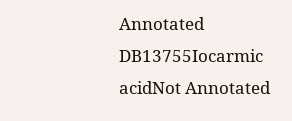Annotated
DB13755Iocarmic acidNot Annotated